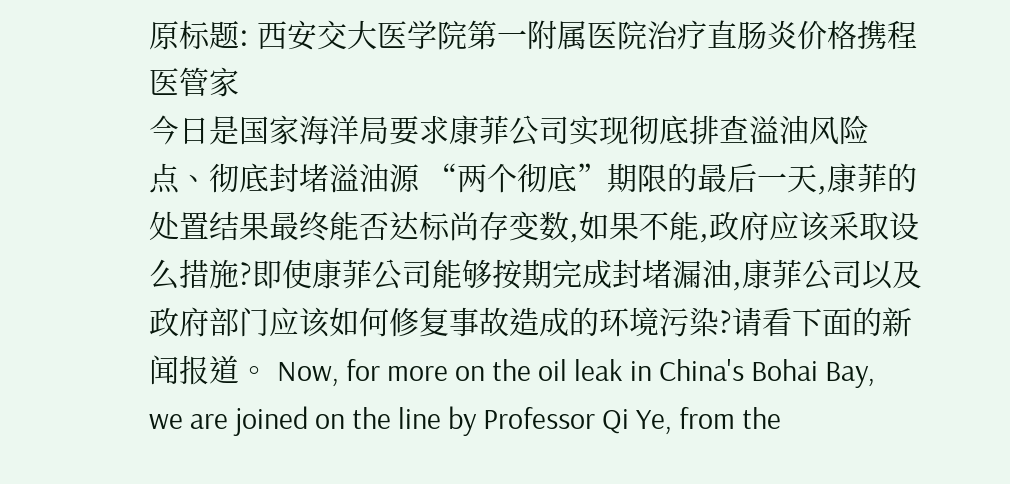原标题: 西安交大医学院第一附属医院治疗直肠炎价格携程医管家
今日是国家海洋局要求康菲公司实现彻底排查溢油风险点、彻底封堵溢油源 “两个彻底”期限的最后一天,康菲的处置结果最终能否达标尚存变数,如果不能,政府应该采取设么措施?即使康菲公司能够按期完成封堵漏油,康菲公司以及政府部门应该如何修复事故造成的环境污染?请看下面的新闻报道。 Now, for more on the oil leak in China's Bohai Bay, we are joined on the line by Professor Qi Ye, from the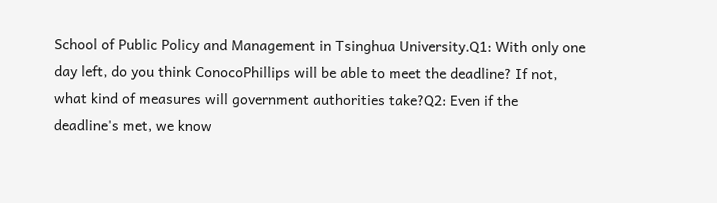School of Public Policy and Management in Tsinghua University.Q1: With only one day left, do you think ConocoPhillips will be able to meet the deadline? If not, what kind of measures will government authorities take?Q2: Even if the deadline's met, we know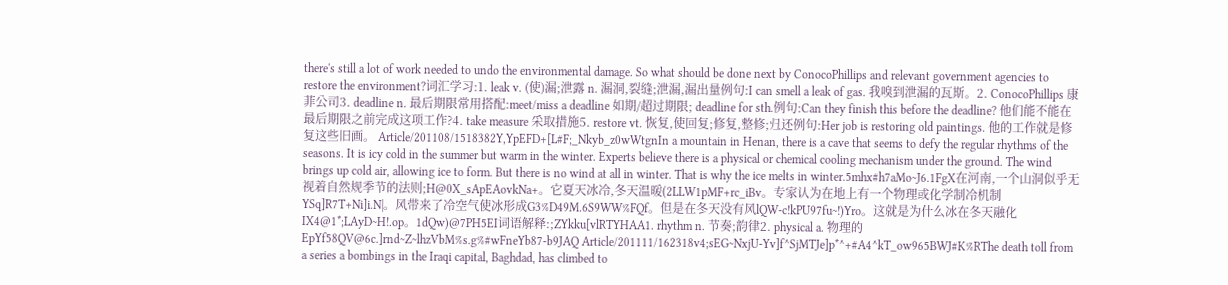there's still a lot of work needed to undo the environmental damage. So what should be done next by ConocoPhillips and relevant government agencies to restore the environment?词汇学习:1. leak v. (使)漏;泄露 n. 漏洞,裂缝;泄漏,漏出量例句:I can smell a leak of gas. 我嗅到泄漏的瓦斯。2. ConocoPhillips 康菲公司3. deadline n. 最后期限常用搭配:meet/miss a deadline 如期/超过期限; deadline for sth.例句:Can they finish this before the deadline? 他们能不能在最后期限之前完成这项工作?4. take measure 采取措施5. restore vt. 恢复,使回复;修复,整修;归还例句:Her job is restoring old paintings. 他的工作就是修复这些旧画。 Article/201108/1518382Y,YpEFD+[L#F;_Nkyb_z0wWtgnIn a mountain in Henan, there is a cave that seems to defy the regular rhythms of the seasons. It is icy cold in the summer but warm in the winter. Experts believe there is a physical or chemical cooling mechanism under the ground. The wind brings up cold air, allowing ice to form. But there is no wind at all in winter. That is why the ice melts in winter.5mhx#h7aMo~J6.1FgX在河南,一个山洞似乎无视着自然规季节的法则;H@0X_sApEAovkNa+。它夏天冰冷,冬天温暖(2LLW1pMF+rc_iBv。专家认为在地上有一个物理或化学制冷机制YSq]R7T+Ni]i.N|。风带来了冷空气使冰形成G3%D49M.6S9WW%FQf。但是在冬天没有风lQW-c!kPU97fu~!)Yro。这就是为什么冰在冬天融化IX4@1*;LAyD~H!.op。1dQw)@7PH5EI词语解释:;ZYkku[vlRTYHAA1. rhythm n. 节奏;韵律2. physical a. 物理的EpYf58QV@6c.]rnd~Z~lhzVbM%s.g%#wFneYb87-b9JAQ Article/201111/162318v4;sEG~NxjU-Yv]f^SjMTJe]p*^+#A4^kT_ow965BWJ#K%RThe death toll from a series a bombings in the Iraqi capital, Baghdad, has climbed to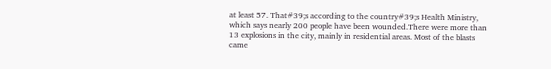at least 57. That#39;s according to the country#39;s Health Ministry, which says nearly 200 people have been wounded.There were more than 13 explosions in the city, mainly in residential areas. Most of the blasts came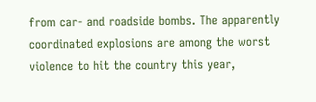from car- and roadside bombs. The apparently coordinated explosions are among the worst violence to hit the country this year,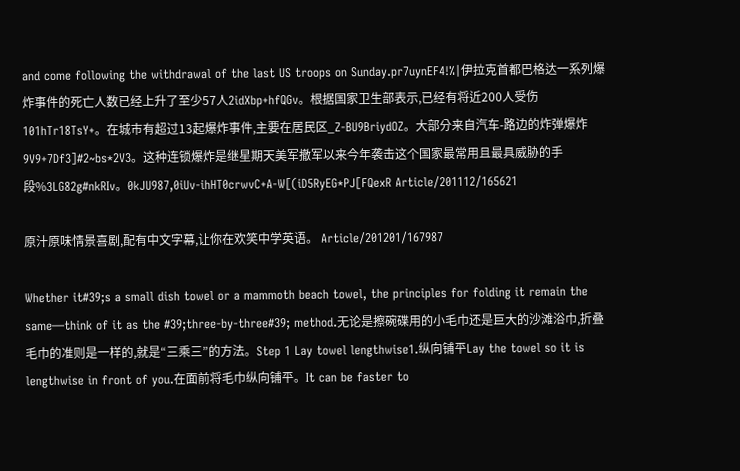and come following the withdrawal of the last US troops on Sunday.pr7uynEF4!%|伊拉克首都巴格达一系列爆炸事件的死亡人数已经上升了至少57人2idXbp+hfQGv。根据国家卫生部表示,已经有将近200人受伤101hTr18TsY+。在城市有超过13起爆炸事件,主要在居民区_Z-BU9BriydOZ。大部分来自汽车-路边的炸弹爆炸9V9+7Df3]#2~bs*2V3。这种连锁爆炸是继星期天美军撤军以来今年袭击这个国家最常用且最具威胁的手段%3LG82g#nkRIv。0kJU987,0iUv-ihHT0crwvC+A-W[(iD5RyEG*PJ[FQexR Article/201112/165621

原汁原味情景喜剧,配有中文字幕,让你在欢笑中学英语。 Article/201201/167987

Whether it#39;s a small dish towel or a mammoth beach towel, the principles for folding it remain the same—think of it as the #39;three-by-three#39; method.无论是擦碗碟用的小毛巾还是巨大的沙滩浴巾,折叠毛巾的准则是一样的,就是“三乘三”的方法。Step 1 Lay towel lengthwise1.纵向铺平Lay the towel so it is lengthwise in front of you.在面前将毛巾纵向铺平。It can be faster to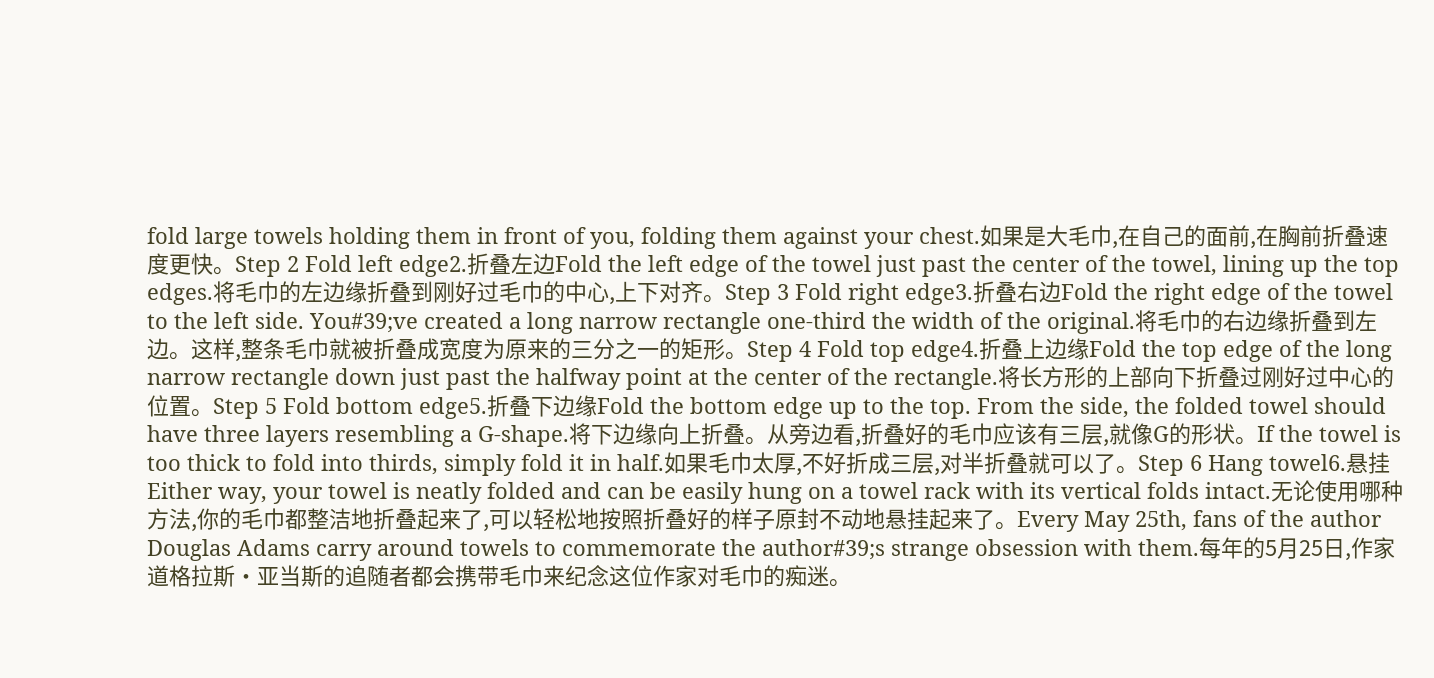fold large towels holding them in front of you, folding them against your chest.如果是大毛巾,在自己的面前,在胸前折叠速度更快。Step 2 Fold left edge2.折叠左边Fold the left edge of the towel just past the center of the towel, lining up the top edges.将毛巾的左边缘折叠到刚好过毛巾的中心,上下对齐。Step 3 Fold right edge3.折叠右边Fold the right edge of the towel to the left side. You#39;ve created a long narrow rectangle one-third the width of the original.将毛巾的右边缘折叠到左边。这样,整条毛巾就被折叠成宽度为原来的三分之一的矩形。Step 4 Fold top edge4.折叠上边缘Fold the top edge of the long narrow rectangle down just past the halfway point at the center of the rectangle.将长方形的上部向下折叠过刚好过中心的位置。Step 5 Fold bottom edge5.折叠下边缘Fold the bottom edge up to the top. From the side, the folded towel should have three layers resembling a G-shape.将下边缘向上折叠。从旁边看,折叠好的毛巾应该有三层,就像G的形状。If the towel is too thick to fold into thirds, simply fold it in half.如果毛巾太厚,不好折成三层,对半折叠就可以了。Step 6 Hang towel6.悬挂Either way, your towel is neatly folded and can be easily hung on a towel rack with its vertical folds intact.无论使用哪种方法,你的毛巾都整洁地折叠起来了,可以轻松地按照折叠好的样子原封不动地悬挂起来了。Every May 25th, fans of the author Douglas Adams carry around towels to commemorate the author#39;s strange obsession with them.每年的5月25日,作家道格拉斯·亚当斯的追随者都会携带毛巾来纪念这位作家对毛巾的痴迷。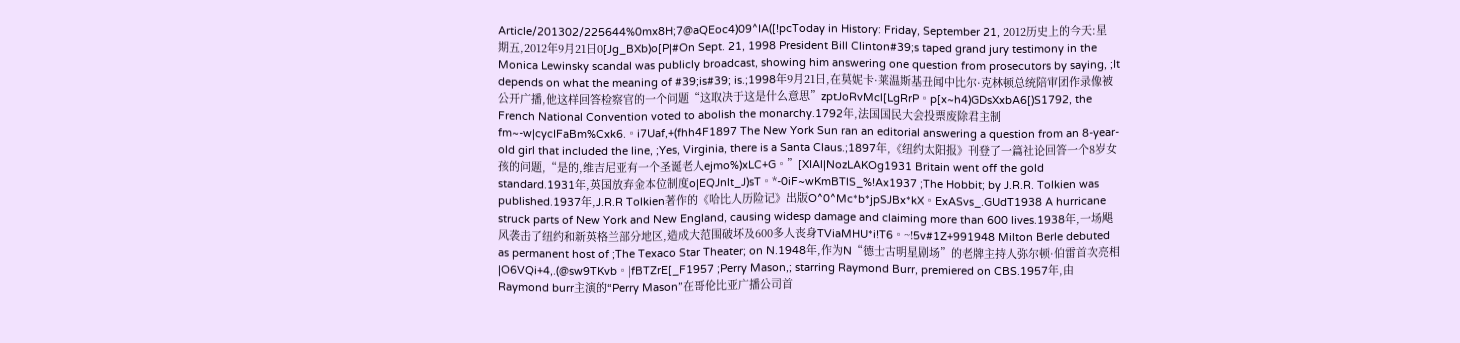Article/201302/225644%0mx8H;7@aQEoc4)09^IA([!pcToday in History: Friday, September 21, 2012历史上的今天:星期五,2012年9月21日0[Jg_BXb)o[P|#On Sept. 21, 1998 President Bill Clinton#39;s taped grand jury testimony in the Monica Lewinsky scandal was publicly broadcast, showing him answering one question from prosecutors by saying, ;It depends on what the meaning of #39;is#39; is.;1998年9月21日,在莫妮卡·莱温斯基丑闻中比尔·克林顿总统陪审团作录像被公开广播,他这样回答检察官的一个问题“这取决于这是什么意思”zptJoRvMcl[LgRrP。p[x~h4)GDsXxbA6[)S1792, the French National Convention voted to abolish the monarchy.1792年,法国国民大会投票废除君主制fm~-w|cycIFaBm%Cxk6.。i7Uaf,+(fhh4F1897 The New York Sun ran an editorial answering a question from an 8-year-old girl that included the line, ;Yes, Virginia, there is a Santa Claus.;1897年,《纽约太阳报》刊登了一篇社论回答一个8岁女孩的问题,“是的,维吉尼亚有一个圣诞老人ejmo%)xLC+G。”[XIAl|NozLAKOg1931 Britain went off the gold standard.1931年,英国放弃金本位制度o|EQJnlt_J)sT。*-0iF~wKmBTlS_%!Ax1937 ;The Hobbit; by J.R.R. Tolkien was published.1937年,J.R.R Tolkien著作的《哈比人历险记》出版O^0^Mc*b*jpSJBx*kX。ExASvs_.GUdT1938 A hurricane struck parts of New York and New England, causing widesp damage and claiming more than 600 lives.1938年,一场飓风袭击了纽约和新英格兰部分地区,造成大范围破坏及600多人丧身TViaMHU*i!T6。~!5v#1Z+991948 Milton Berle debuted as permanent host of ;The Texaco Star Theater; on N.1948年,作为N“德士古明星剧场”的老牌主持人弥尔顿·伯雷首次亮相|O6VQi+4,.(@sw9TKvb。|fBTZrE[_F1957 ;Perry Mason,; starring Raymond Burr, premiered on CBS.1957年,由Raymond burr主演的“Perry Mason”在哥伦比亚广播公司首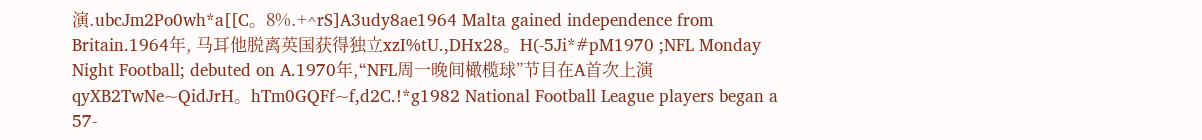演.ubcJm2Po0wh*a[[C。8%.+^rS]A3udy8ae1964 Malta gained independence from Britain.1964年, 马耳他脱离英国获得独立xzI%tU.,DHx28。H(-5Ji*#pM1970 ;NFL Monday Night Football; debuted on A.1970年,“NFL周一晚间橄榄球”节目在A首次上演qyXB2TwNe~QidJrH。hTm0GQFf~f,d2C.!*g1982 National Football League players began a 57-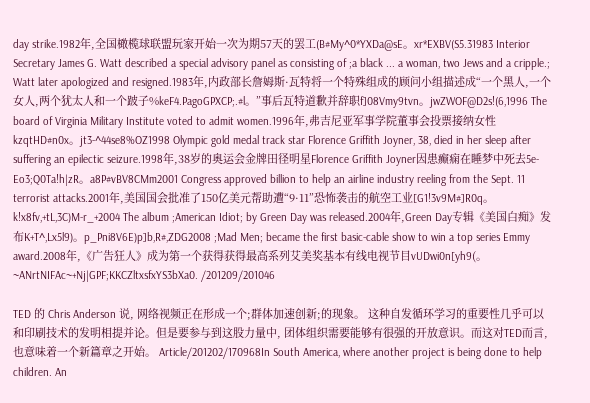day strike.1982年,全国橄榄球联盟玩家开始一次为期57天的罢工(B#My^0*YXDa@sE。xr*EXBV(S5.31983 Interior Secretary James G. Watt described a special advisory panel as consisting of ;a black ... a woman, two Jews and a cripple.; Watt later apologized and resigned.1983年,内政部长詹姆斯·瓦特将一个特殊组成的顾问小组描述成“一个黑人,一个女人,两个犹太人和一个跛子%keF4.PagoGPXCP;.#l。”事后瓦特道歉并辞职f]08Vmy9tvn。jwZWOF@D2s!(6,1996 The board of Virginia Military Institute voted to admit women.1996年,弗吉尼亚军事学院董事会投票接纳女性kzqtHD#n0x。jt3-^44se8%OZ1998 Olympic gold medal track star Florence Griffith Joyner, 38, died in her sleep after suffering an epilectic seizure.1998年,38岁的奥运会金牌田径明星Florence Griffith Joyner因患癫痫在睡梦中死去5e-Eo3;Q0Ta!h|zR。a8P#vBV8CMm2001 Congress approved billion to help an airline industry reeling from the Sept. 11 terrorist attacks.2001年,美国国会批准了150亿美元帮助遭“9·11”恐怖袭击的航空工业[G1!3v9M#]R0q。k!x8fv,+tL,3C)M-r_+2004 The album ;American Idiot; by Green Day was released.2004年,Green Day专辑《美国白痴》发布K+T^,Lx5l9)。p_Pni8V6E)p]b,R#,ZDG2008 ;Mad Men; became the first basic-cable show to win a top series Emmy award.2008年,《广告狂人》成为第一个获得获得最高系列艾美奖基本有线电视节目vUDwi0n[yh9(。~ANrtNIFAc~+Nj|GPF;KKCZltxsfxYS3bXa0. /201209/201046

TED 的 Chris Anderson 说, 网络视频正在形成一个;群体加速创新;的现象。 这种自发循环学习的重要性几乎可以和印刷技术的发明相提并论。但是要参与到这股力量中, 团体组织需要能够有很强的开放意识。而这对TED而言,也意味着一个新篇章之开始。 Article/201202/170968In South America, where another project is being done to help children. An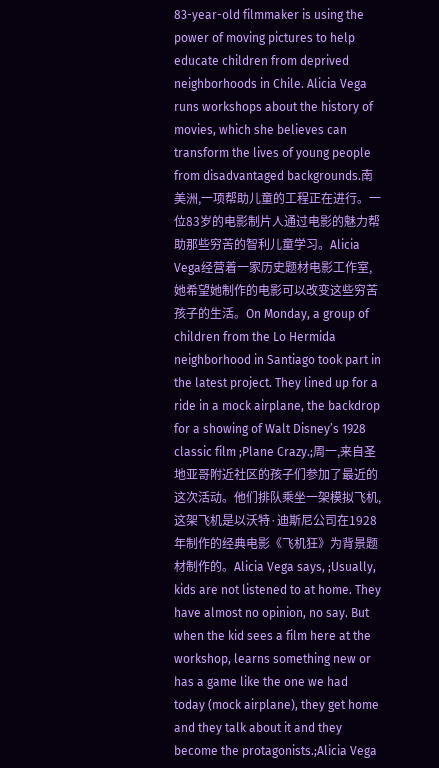83-year-old filmmaker is using the power of moving pictures to help educate children from deprived neighborhoods in Chile. Alicia Vega runs workshops about the history of movies, which she believes can transform the lives of young people from disadvantaged backgrounds.南美洲,一项帮助儿童的工程正在进行。一位83岁的电影制片人通过电影的魅力帮助那些穷苦的智利儿童学习。Alicia Vega经营着一家历史题材电影工作室,她希望她制作的电影可以改变这些穷苦孩子的生活。On Monday, a group of children from the Lo Hermida neighborhood in Santiago took part in the latest project. They lined up for a ride in a mock airplane, the backdrop for a showing of Walt Disney’s 1928 classic film ;Plane Crazy.;周一,来自圣地亚哥附近社区的孩子们参加了最近的这次活动。他们排队乘坐一架模拟飞机,这架飞机是以沃特·迪斯尼公司在1928年制作的经典电影《飞机狂》为背景题材制作的。Alicia Vega says, ;Usually, kids are not listened to at home. They have almost no opinion, no say. But when the kid sees a film here at the workshop, learns something new or has a game like the one we had today (mock airplane), they get home and they talk about it and they become the protagonists.;Alicia Vega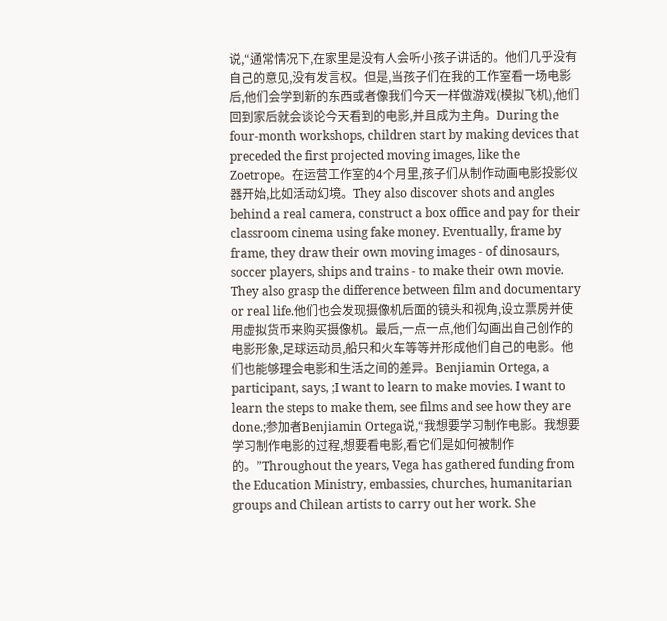说,“通常情况下,在家里是没有人会听小孩子讲话的。他们几乎没有自己的意见,没有发言权。但是,当孩子们在我的工作室看一场电影后,他们会学到新的东西或者像我们今天一样做游戏(模拟飞机),他们回到家后就会谈论今天看到的电影,并且成为主角。During the four-month workshops, children start by making devices that preceded the first projected moving images, like the Zoetrope。在运营工作室的4个月里,孩子们从制作动画电影投影仪器开始,比如活动幻境。They also discover shots and angles behind a real camera, construct a box office and pay for their classroom cinema using fake money. Eventually, frame by frame, they draw their own moving images - of dinosaurs, soccer players, ships and trains - to make their own movie. They also grasp the difference between film and documentary or real life.他们也会发现摄像机后面的镜头和视角,设立票房并使用虚拟货币来购买摄像机。最后,一点一点,他们勾画出自己创作的电影形象,足球运动员,船只和火车等等并形成他们自己的电影。他们也能够理会电影和生活之间的差异。Benjiamin Ortega, a participant, says, ;I want to learn to make movies. I want to learn the steps to make them, see films and see how they are done.;参加者Benjiamin Ortega说,“我想要学习制作电影。我想要学习制作电影的过程,想要看电影,看它们是如何被制作的。”Throughout the years, Vega has gathered funding from the Education Ministry, embassies, churches, humanitarian groups and Chilean artists to carry out her work. She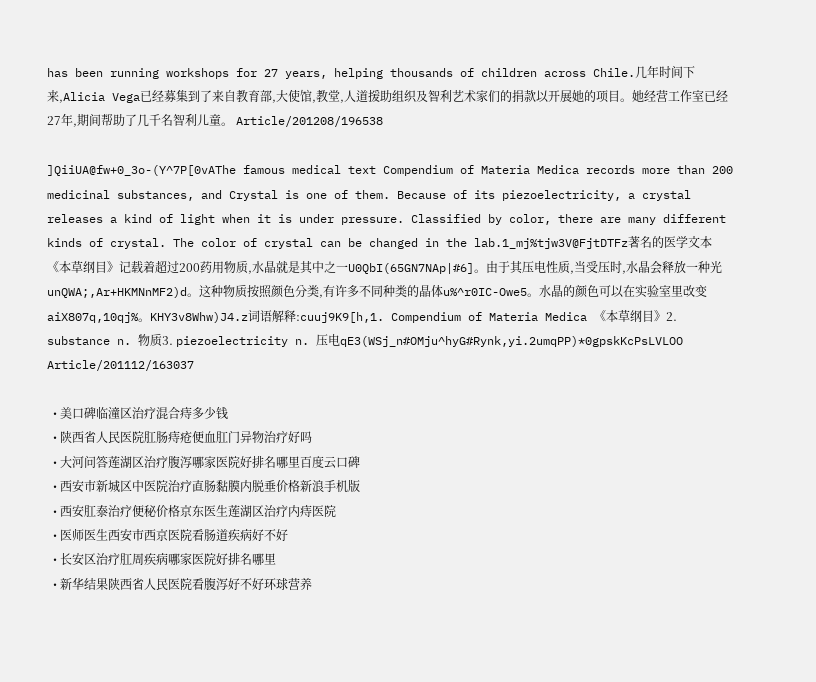has been running workshops for 27 years, helping thousands of children across Chile.几年时间下来,Alicia Vega已经募集到了来自教育部,大使馆,教堂,人道援助组织及智利艺术家们的捐款以开展她的项目。她经营工作室已经27年,期间帮助了几千名智利儿童。 Article/201208/196538

]QiiUA@fw+0_3o-(Y^7P[0vAThe famous medical text Compendium of Materia Medica records more than 200 medicinal substances, and Crystal is one of them. Because of its piezoelectricity, a crystal releases a kind of light when it is under pressure. Classified by color, there are many different kinds of crystal. The color of crystal can be changed in the lab.1_mj%tjw3V@FjtDTFz著名的医学文本《本草纲目》记载着超过200药用物质,水晶就是其中之一U0QbI(65GN7NAp|#6]。由于其压电性质,当受压时,水晶会释放一种光unQWA;,Ar+HKMNnMF2)d。这种物质按照颜色分类,有许多不同种类的晶体u%^r0IC-Owe5。水晶的颜色可以在实验室里改变aiX807q,10qj%。KHY3v8Whw)J4.z词语解释:cuuj9K9[h,1. Compendium of Materia Medica 《本草纲目》2. substance n. 物质3. piezoelectricity n. 压电qE3(WSj_n#OMju^hyG#Rynk,yi.2umqPP)*0gpskKcPsLVLOO Article/201112/163037

  • 美口碑临潼区治疗混合痔多少钱
  • 陕西省人民医院肛肠痔疮便血肛门异物治疗好吗
  • 大河问答莲湖区治疗腹泻哪家医院好排名哪里百度云口碑
  • 西安市新城区中医院治疗直肠黏膜内脱垂价格新浪手机版
  • 西安肛泰治疗便秘价格京东医生莲湖区治疗内痔医院
  • 医师医生西安市西京医院看肠道疾病好不好
  • 长安区治疗肛周疾病哪家医院好排名哪里
  • 新华结果陕西省人民医院看腹泻好不好环球营养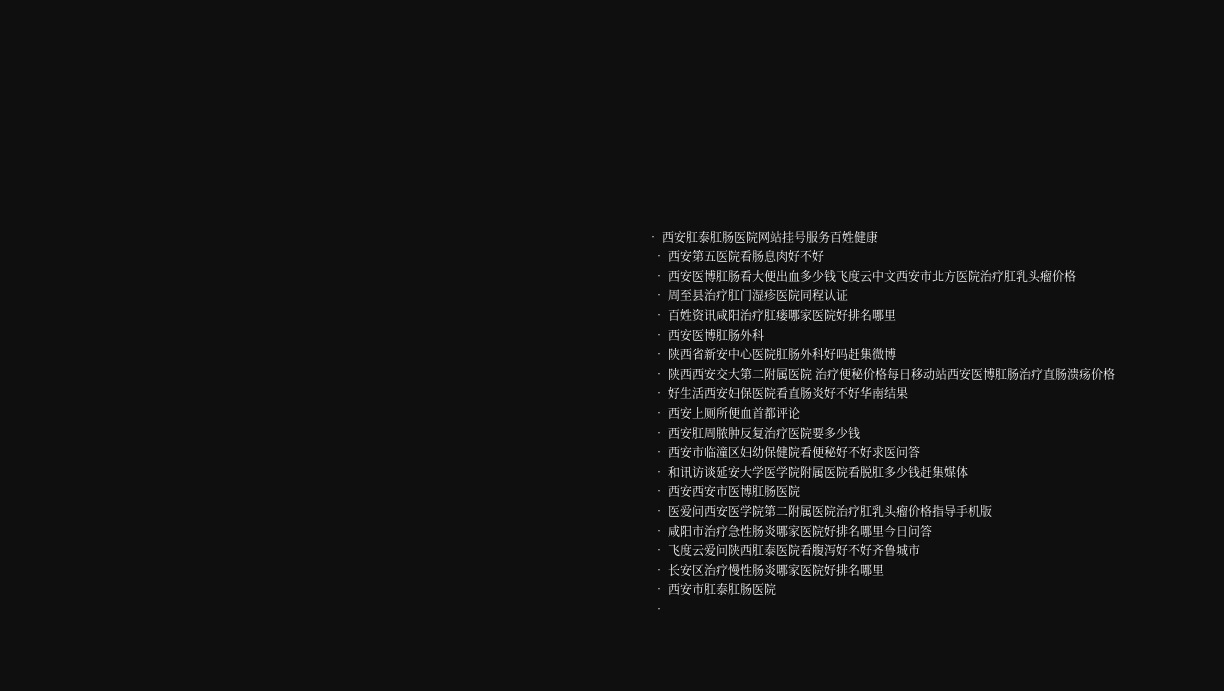• 西安肛泰肛肠医院网站挂号服务百姓健康
  • 西安第五医院看肠息肉好不好
  • 西安医博肛肠看大便出血多少钱飞度云中文西安市北方医院治疗肛乳头瘤价格
  • 周至县治疗肛门湿疹医院同程认证
  • 百姓资讯咸阳治疗肛瘘哪家医院好排名哪里
  • 西安医博肛肠外科
  • 陕西省新安中心医院肛肠外科好吗赶集微博
  • 陕西西安交大第二附属医院 治疗便秘价格每日移动站西安医博肛肠治疗直肠溃疡价格
  • 好生活西安妇保医院看直肠炎好不好华南结果
  • 西安上厕所便血首都评论
  • 西安肛周脓肿反复治疗医院要多少钱
  • 西安市临潼区妇幼保健院看便秘好不好求医问答
  • 和讯访谈延安大学医学院附属医院看脱肛多少钱赶集媒体
  • 西安西安市医博肛肠医院
  • 医爱问西安医学院第二附属医院治疗肛乳头瘤价格指导手机版
  • 咸阳市治疗急性肠炎哪家医院好排名哪里今日问答
  • 飞度云爱问陕西肛泰医院看腹泻好不好齐鲁城市
  • 长安区治疗慢性肠炎哪家医院好排名哪里
  • 西安市肛泰肛肠医院
  •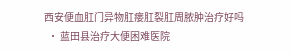西安便血肛门异物肛瘘肛裂肛周脓肿治疗好吗
  • 蓝田县治疗大便困难医院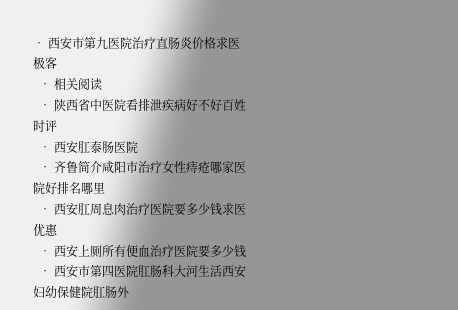• 西安市第九医院治疗直肠炎价格求医极客
  • 相关阅读
  • 陕西省中医院看排泄疾病好不好百姓时评
  • 西安肛泰肠医院
  • 齐鲁简介咸阳市治疗女性痔疮哪家医院好排名哪里
  • 西安肛周息肉治疗医院要多少钱求医优惠
  • 西安上厕所有便血治疗医院要多少钱
  • 西安市第四医院肛肠科大河生活西安妇幼保健院肛肠外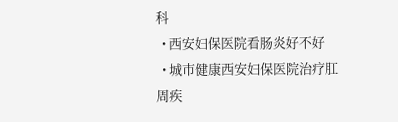科
  • 西安妇保医院看肠炎好不好
  • 城市健康西安妇保医院治疗肛周疾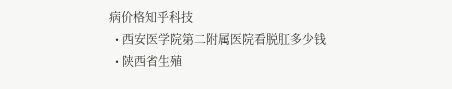病价格知乎科技
  • 西安医学院第二附属医院看脱肛多少钱
  • 陕西省生殖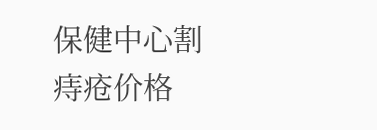保健中心割痔疮价格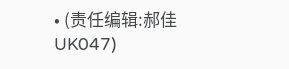• (责任编辑:郝佳 UK047)